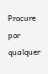Procure por qualquer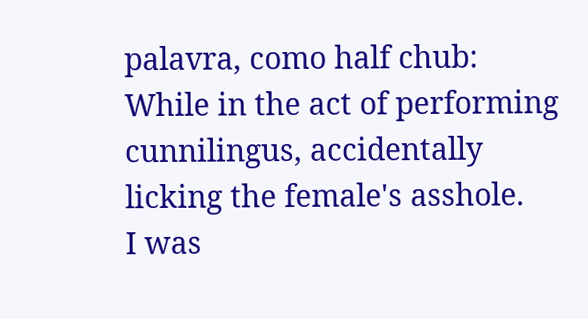palavra, como half chub:
While in the act of performing cunnilingus, accidentally licking the female's asshole.
I was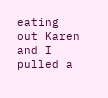eating out Karen and I pulled a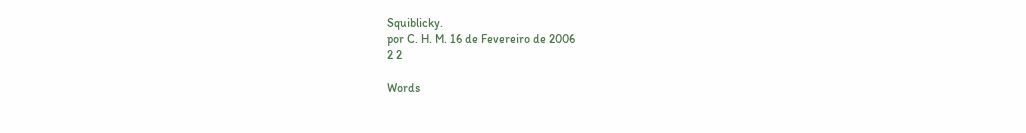Squiblicky.
por C. H. M. 16 de Fevereiro de 2006
2 2

Words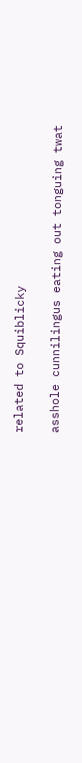related to Squiblicky

asshole cunnilingus eating out tonguing twat